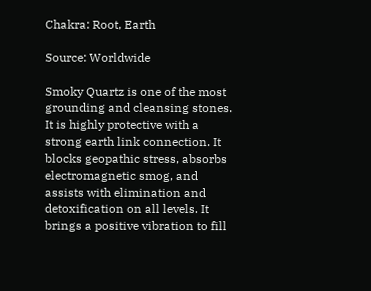Chakra: Root, Earth

Source: Worldwide

Smoky Quartz is one of the most grounding and cleansing stones. It is highly protective with a strong earth link connection. It blocks geopathic stress, absorbs electromagnetic smog, and assists with elimination and detoxification on all levels. It brings a positive vibration to fill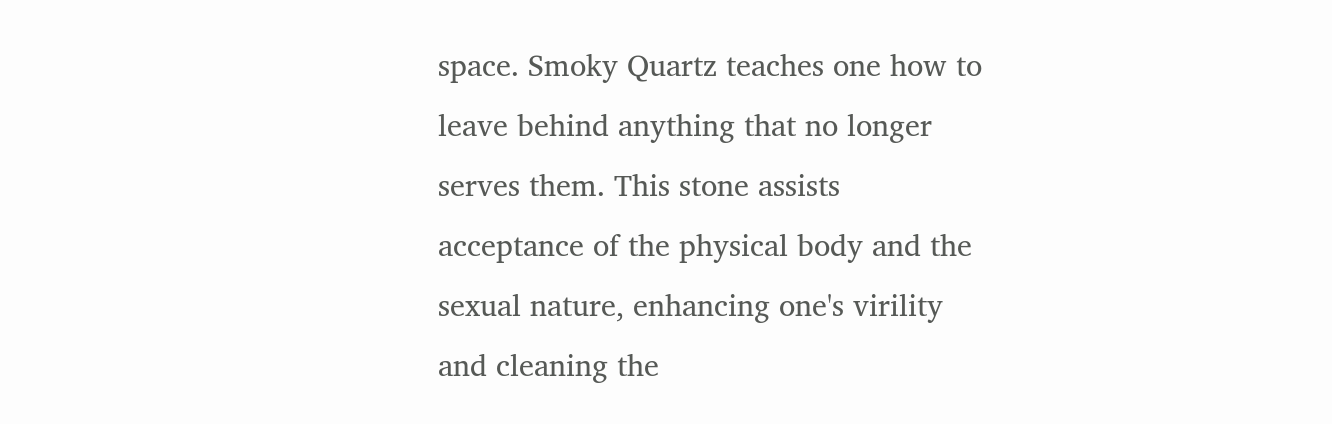space. Smoky Quartz teaches one how to leave behind anything that no longer serves them. This stone assists acceptance of the physical body and the sexual nature, enhancing one's virility and cleaning the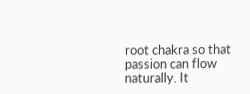root chakra so that passion can flow naturally. It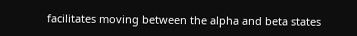facilitates moving between the alpha and beta states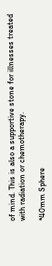of mind. This is also a supportive stone for illnesses treated with radiation or chemotherapy.

*40mm Sphere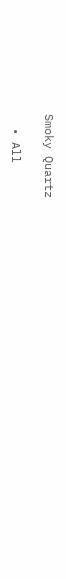Smoky Quartz

  • All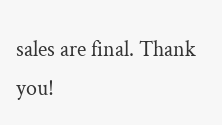sales are final. Thank you!